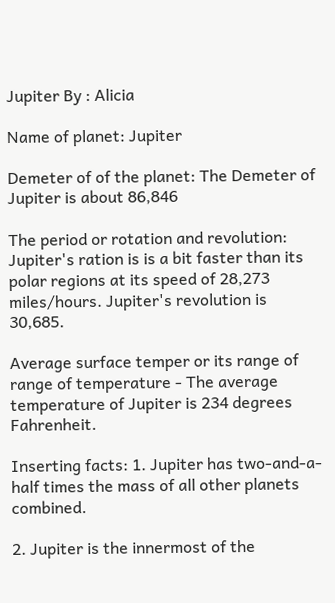Jupiter By : Alicia

Name of planet: Jupiter

Demeter of of the planet: The Demeter of Jupiter is about 86,846

The period or rotation and revolution: Jupiter's ration is is a bit faster than its polar regions at its speed of 28,273 miles/hours. Jupiter's revolution is 30,685.

Average surface temper or its range of range of temperature - The average temperature of Jupiter is 234 degrees Fahrenheit.

Inserting facts: 1. Jupiter has two-and-a-half times the mass of all other planets combined.

2. Jupiter is the innermost of the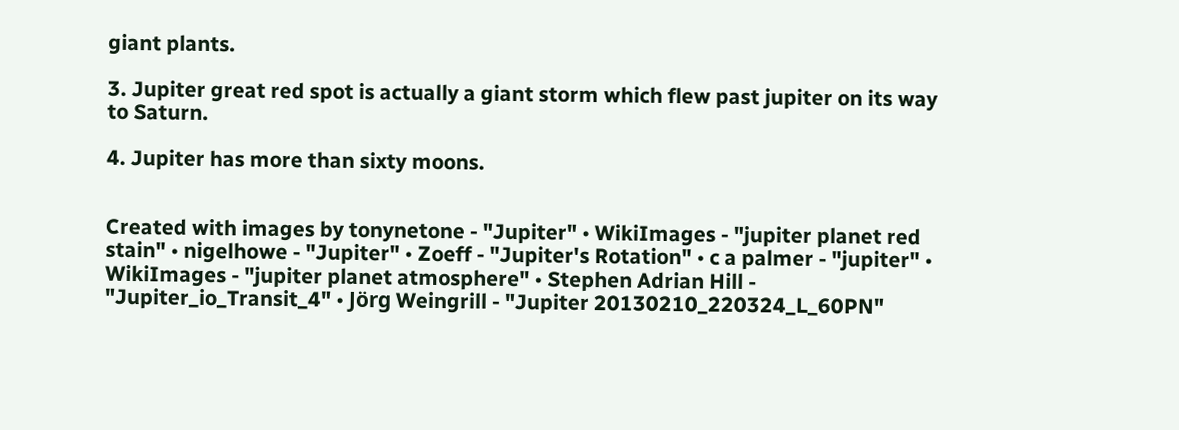giant plants.

3. Jupiter great red spot is actually a giant storm which flew past jupiter on its way to Saturn.

4. Jupiter has more than sixty moons.


Created with images by tonynetone - "Jupiter" • WikiImages - "jupiter planet red stain" • nigelhowe - "Jupiter" • Zoeff - "Jupiter's Rotation" • c a palmer - "jupiter" • WikiImages - "jupiter planet atmosphere" • Stephen Adrian Hill - "Jupiter_io_Transit_4" • Jörg Weingrill - "Jupiter 20130210_220324_L_60PN"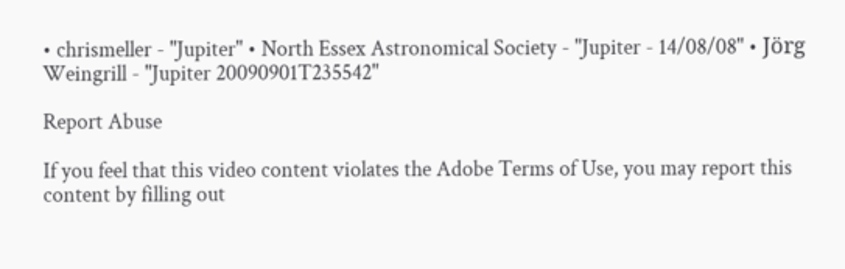• chrismeller - "Jupiter" • North Essex Astronomical Society - "Jupiter - 14/08/08" • Jörg Weingrill - "Jupiter 20090901T235542"

Report Abuse

If you feel that this video content violates the Adobe Terms of Use, you may report this content by filling out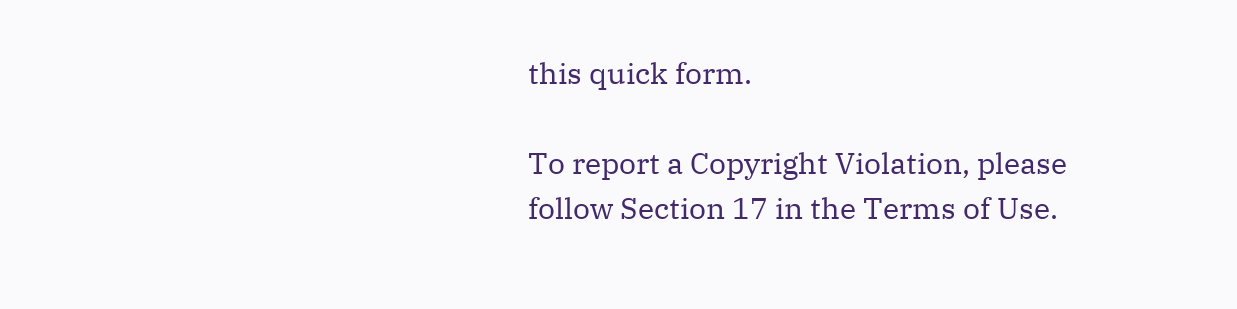this quick form.

To report a Copyright Violation, please follow Section 17 in the Terms of Use.